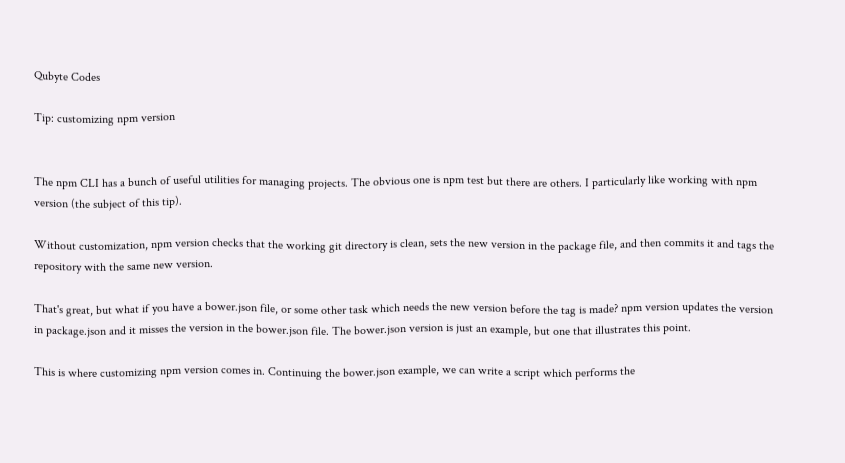Qubyte Codes

Tip: customizing npm version


The npm CLI has a bunch of useful utilities for managing projects. The obvious one is npm test but there are others. I particularly like working with npm version (the subject of this tip).

Without customization, npm version checks that the working git directory is clean, sets the new version in the package file, and then commits it and tags the repository with the same new version.

That's great, but what if you have a bower.json file, or some other task which needs the new version before the tag is made? npm version updates the version in package.json and it misses the version in the bower.json file. The bower.json version is just an example, but one that illustrates this point.

This is where customizing npm version comes in. Continuing the bower.json example, we can write a script which performs the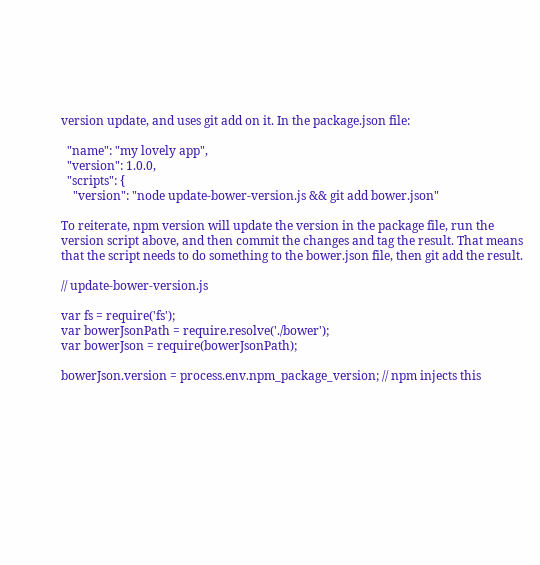version update, and uses git add on it. In the package.json file:

  "name": "my lovely app",
  "version": 1.0.0,
  "scripts": {
    "version": "node update-bower-version.js && git add bower.json"

To reiterate, npm version will update the version in the package file, run the version script above, and then commit the changes and tag the result. That means that the script needs to do something to the bower.json file, then git add the result.

// update-bower-version.js

var fs = require('fs');
var bowerJsonPath = require.resolve('./bower');
var bowerJson = require(bowerJsonPath);

bowerJson.version = process.env.npm_package_version; // npm injects this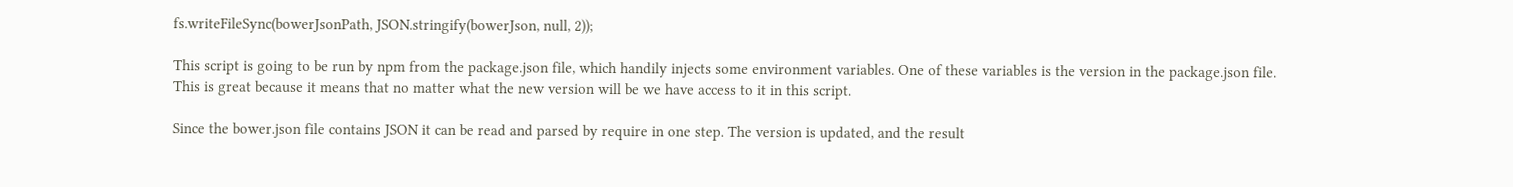fs.writeFileSync(bowerJsonPath, JSON.stringify(bowerJson, null, 2));

This script is going to be run by npm from the package.json file, which handily injects some environment variables. One of these variables is the version in the package.json file. This is great because it means that no matter what the new version will be we have access to it in this script.

Since the bower.json file contains JSON it can be read and parsed by require in one step. The version is updated, and the result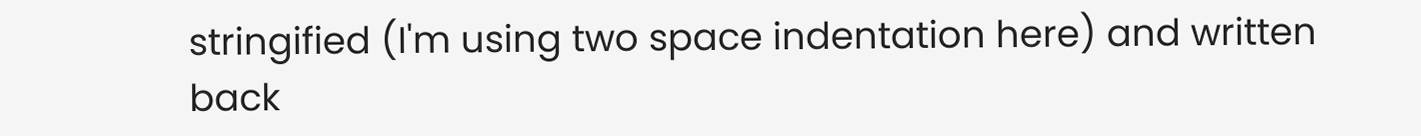stringified (I'm using two space indentation here) and written back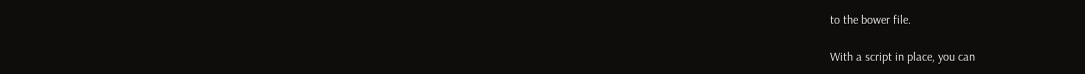to the bower file.

With a script in place, you can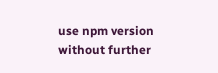use npm version without further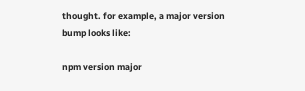thought. for example, a major version bump looks like:

npm version major